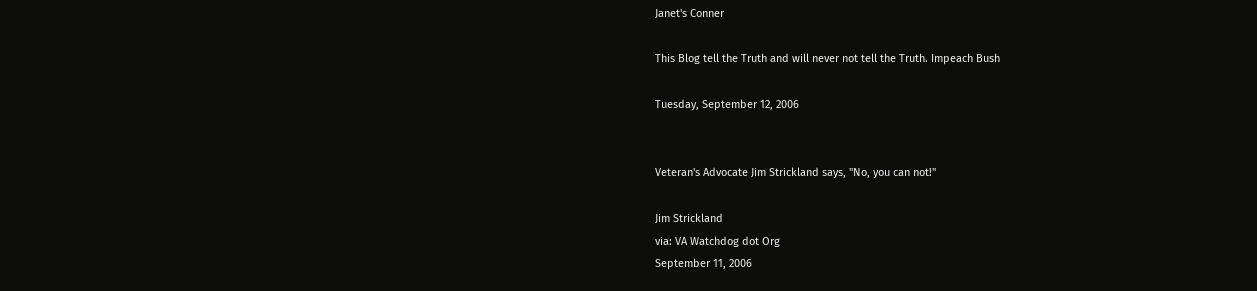Janet's Conner

This Blog tell the Truth and will never not tell the Truth. Impeach Bush

Tuesday, September 12, 2006


Veteran's Advocate Jim Strickland says, "No, you can not!"

Jim Strickland
via: VA Watchdog dot Org
September 11, 2006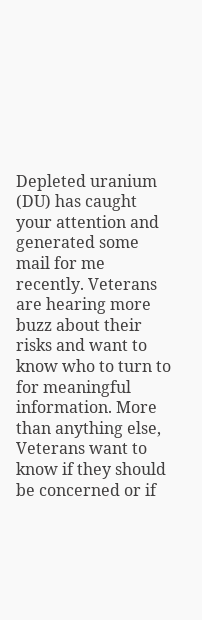Depleted uranium (DU) has caught your attention and generated some mail for me recently. Veterans are hearing more buzz about their risks and want to know who to turn to for meaningful information. More than anything else, Veterans want to know if they should be concerned or if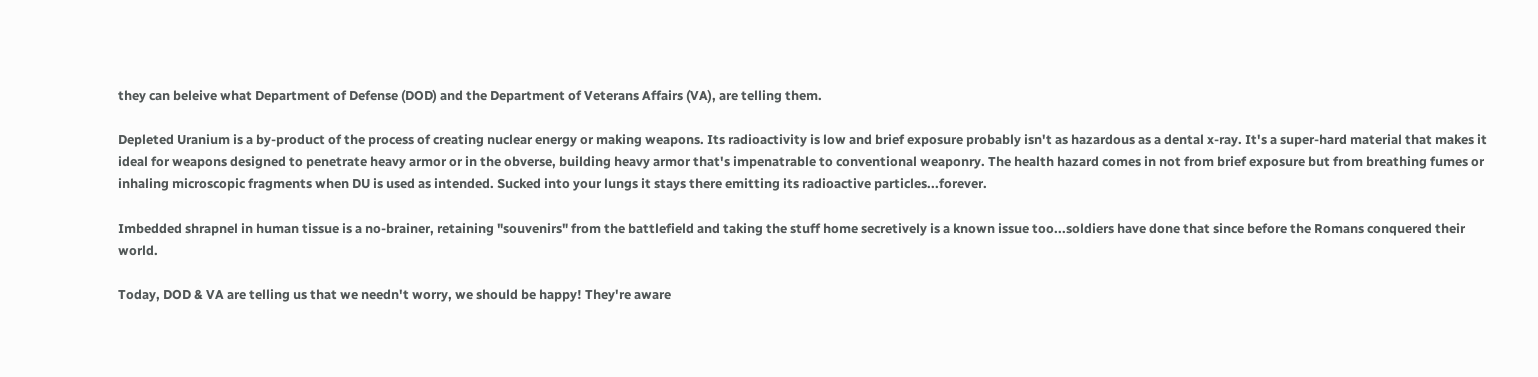they can beleive what Department of Defense (DOD) and the Department of Veterans Affairs (VA), are telling them.

Depleted Uranium is a by-product of the process of creating nuclear energy or making weapons. Its radioactivity is low and brief exposure probably isn't as hazardous as a dental x-ray. It's a super-hard material that makes it ideal for weapons designed to penetrate heavy armor or in the obverse, building heavy armor that's impenatrable to conventional weaponry. The health hazard comes in not from brief exposure but from breathing fumes or inhaling microscopic fragments when DU is used as intended. Sucked into your lungs it stays there emitting its radioactive particles...forever.

Imbedded shrapnel in human tissue is a no-brainer, retaining "souvenirs" from the battlefield and taking the stuff home secretively is a known issue too...soldiers have done that since before the Romans conquered their world.

Today, DOD & VA are telling us that we needn't worry, we should be happy! They're aware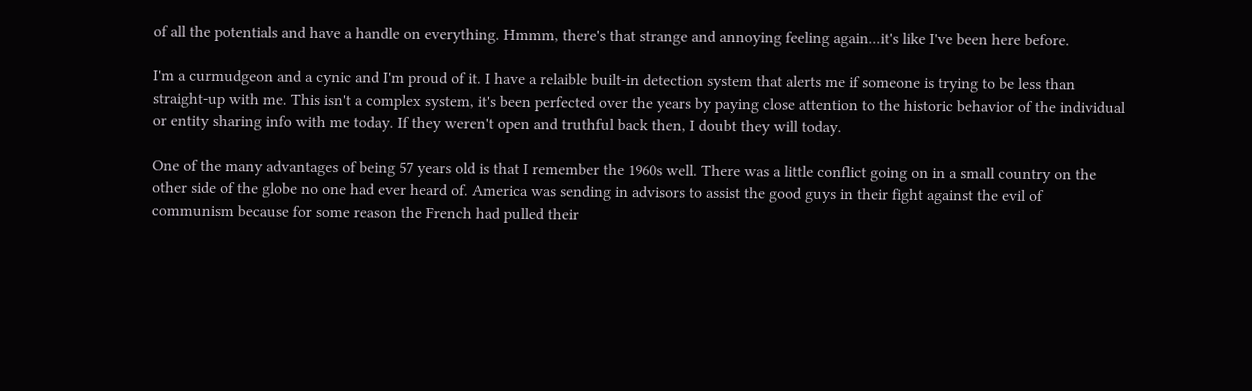of all the potentials and have a handle on everything. Hmmm, there's that strange and annoying feeling again...it's like I've been here before.

I'm a curmudgeon and a cynic and I'm proud of it. I have a relaible built-in detection system that alerts me if someone is trying to be less than straight-up with me. This isn't a complex system, it's been perfected over the years by paying close attention to the historic behavior of the individual or entity sharing info with me today. If they weren't open and truthful back then, I doubt they will today.

One of the many advantages of being 57 years old is that I remember the 1960s well. There was a little conflict going on in a small country on the other side of the globe no one had ever heard of. America was sending in advisors to assist the good guys in their fight against the evil of communism because for some reason the French had pulled their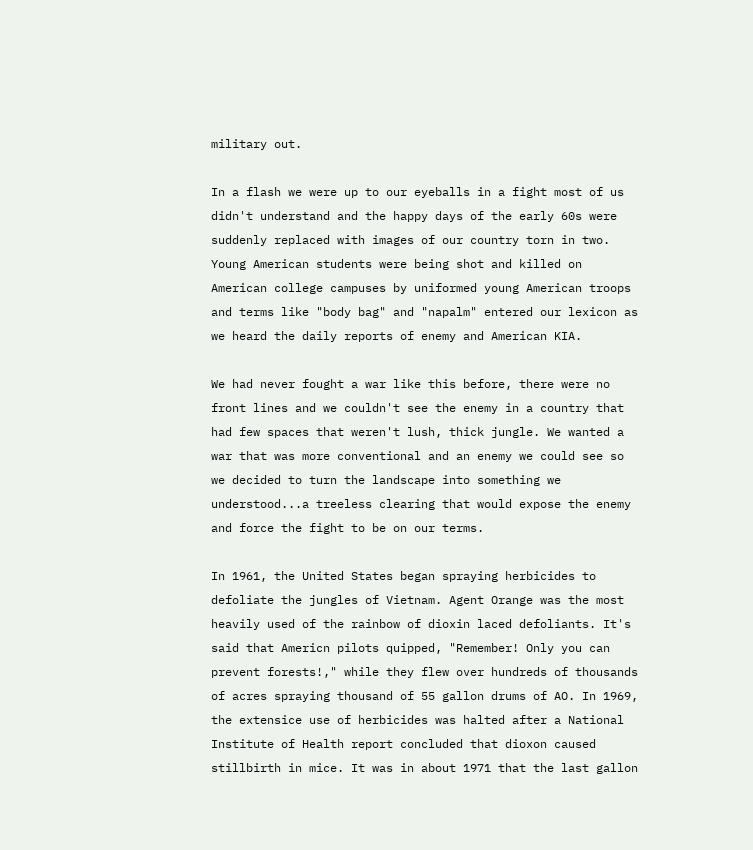military out.

In a flash we were up to our eyeballs in a fight most of us didn't understand and the happy days of the early 60s were suddenly replaced with images of our country torn in two. Young American students were being shot and killed on American college campuses by uniformed young American troops and terms like "body bag" and "napalm" entered our lexicon as we heard the daily reports of enemy and American KIA.

We had never fought a war like this before, there were no front lines and we couldn't see the enemy in a country that had few spaces that weren't lush, thick jungle. We wanted a war that was more conventional and an enemy we could see so we decided to turn the landscape into something we understood...a treeless clearing that would expose the enemy and force the fight to be on our terms.

In 1961, the United States began spraying herbicides to defoliate the jungles of Vietnam. Agent Orange was the most heavily used of the rainbow of dioxin laced defoliants. It's said that Americn pilots quipped, "Remember! Only you can prevent forests!," while they flew over hundreds of thousands of acres spraying thousand of 55 gallon drums of AO. In 1969, the extensice use of herbicides was halted after a National Institute of Health report concluded that dioxon caused stillbirth in mice. It was in about 1971 that the last gallon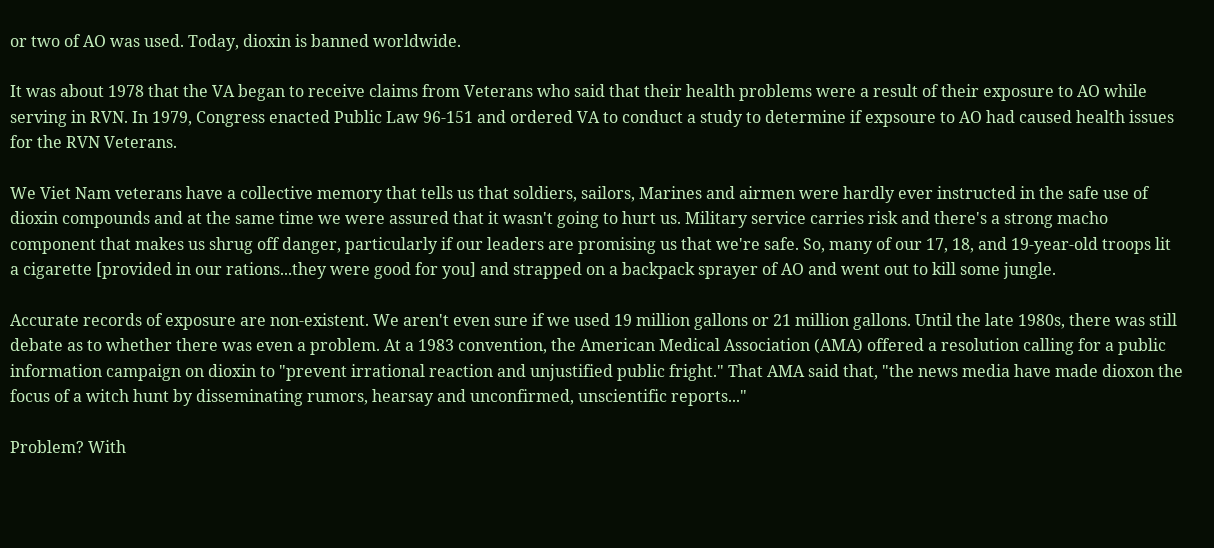or two of AO was used. Today, dioxin is banned worldwide.

It was about 1978 that the VA began to receive claims from Veterans who said that their health problems were a result of their exposure to AO while serving in RVN. In 1979, Congress enacted Public Law 96-151 and ordered VA to conduct a study to determine if expsoure to AO had caused health issues for the RVN Veterans.

We Viet Nam veterans have a collective memory that tells us that soldiers, sailors, Marines and airmen were hardly ever instructed in the safe use of dioxin compounds and at the same time we were assured that it wasn't going to hurt us. Military service carries risk and there's a strong macho component that makes us shrug off danger, particularly if our leaders are promising us that we're safe. So, many of our 17, 18, and 19-year-old troops lit a cigarette [provided in our rations...they were good for you] and strapped on a backpack sprayer of AO and went out to kill some jungle.

Accurate records of exposure are non-existent. We aren't even sure if we used 19 million gallons or 21 million gallons. Until the late 1980s, there was still debate as to whether there was even a problem. At a 1983 convention, the American Medical Association (AMA) offered a resolution calling for a public information campaign on dioxin to "prevent irrational reaction and unjustified public fright." That AMA said that, "the news media have made dioxon the focus of a witch hunt by disseminating rumors, hearsay and unconfirmed, unscientific reports..."

Problem? With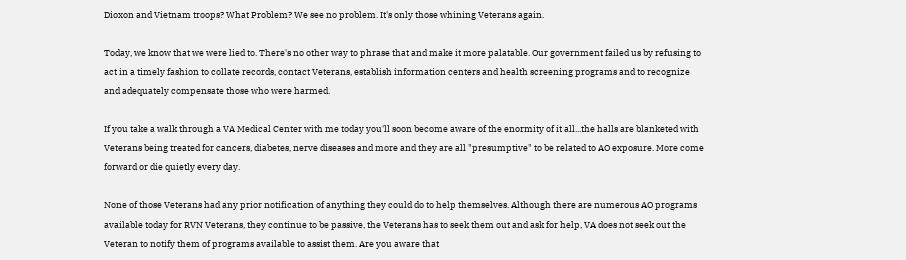Dioxon and Vietnam troops? What Problem? We see no problem. It's only those whining Veterans again.

Today, we know that we were lied to. There's no other way to phrase that and make it more palatable. Our government failed us by refusing to act in a timely fashion to collate records, contact Veterans, establish information centers and health screening programs and to recognize and adequately compensate those who were harmed.

If you take a walk through a VA Medical Center with me today you'll soon become aware of the enormity of it all...the halls are blanketed with Veterans being treated for cancers, diabetes, nerve diseases and more and they are all "presumptive" to be related to AO exposure. More come forward or die quietly every day.

None of those Veterans had any prior notification of anything they could do to help themselves. Although there are numerous AO programs available today for RVN Veterans, they continue to be passive, the Veterans has to seek them out and ask for help, VA does not seek out the Veteran to notify them of programs available to assist them. Are you aware that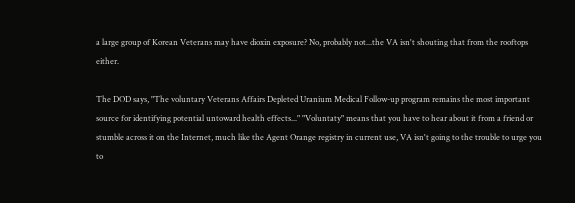a large group of Korean Veterans may have dioxin exposure? No, probably not...the VA isn't shouting that from the rooftops either.

The DOD says, "The voluntary Veterans Affairs Depleted Uranium Medical Follow-up program remains the most important source for identifying potential untoward health effects..." "Voluntaty" means that you have to hear about it from a friend or stumble across it on the Internet, much like the Agent Orange registry in current use, VA isn't going to the trouble to urge you to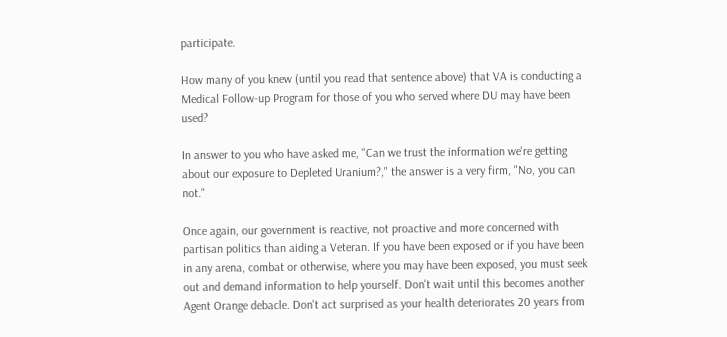participate.

How many of you knew (until you read that sentence above) that VA is conducting a Medical Follow-up Program for those of you who served where DU may have been used?

In answer to you who have asked me, "Can we trust the information we're getting about our exposure to Depleted Uranium?," the answer is a very firm, "No, you can not."

Once again, our government is reactive, not proactive and more concerned with partisan politics than aiding a Veteran. If you have been exposed or if you have been in any arena, combat or otherwise, where you may have been exposed, you must seek out and demand information to help yourself. Don't wait until this becomes another Agent Orange debacle. Don't act surprised as your health deteriorates 20 years from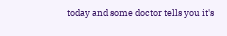today and some doctor tells you it's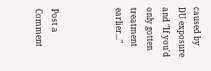caused by DU exposure and "If you'd only gotten treatment earlier..."



Post a Comment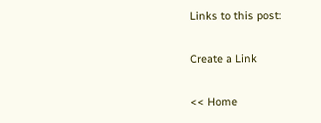Links to this post:

Create a Link

<< Home